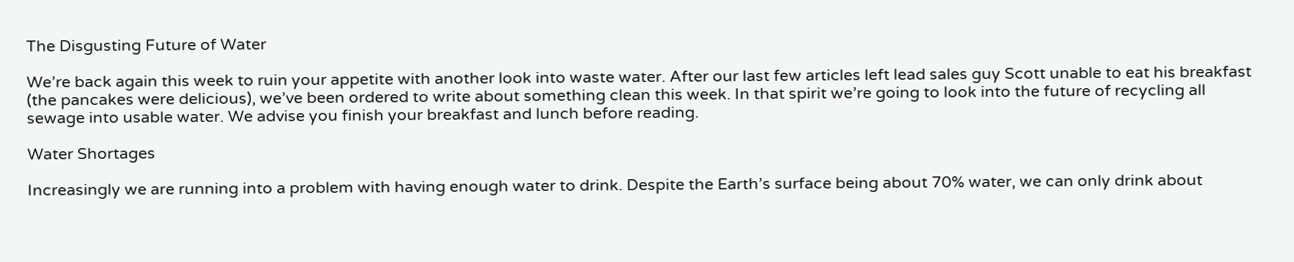The Disgusting Future of Water

We’re back again this week to ruin your appetite with another look into waste water. After our last few articles left lead sales guy Scott unable to eat his breakfast (the pancakes were delicious), we’ve been ordered to write about something clean this week. In that spirit we’re going to look into the future of recycling all sewage into usable water. We advise you finish your breakfast and lunch before reading.

Water Shortages

Increasingly we are running into a problem with having enough water to drink. Despite the Earth’s surface being about 70% water, we can only drink about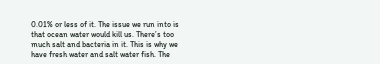0.01% or less of it. The issue we run into is that ocean water would kill us. There’s too much salt and bacteria in it. This is why we have fresh water and salt water fish. The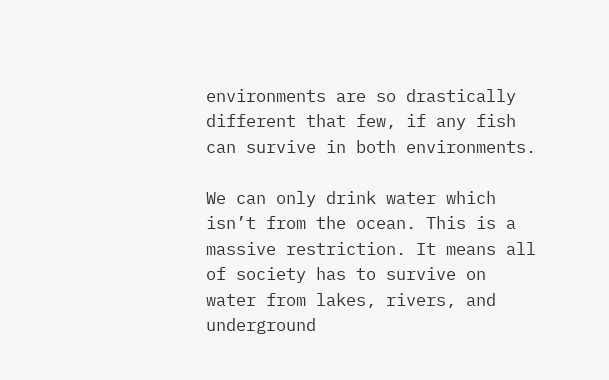environments are so drastically different that few, if any fish can survive in both environments.

We can only drink water which isn’t from the ocean. This is a massive restriction. It means all of society has to survive on water from lakes, rivers, and underground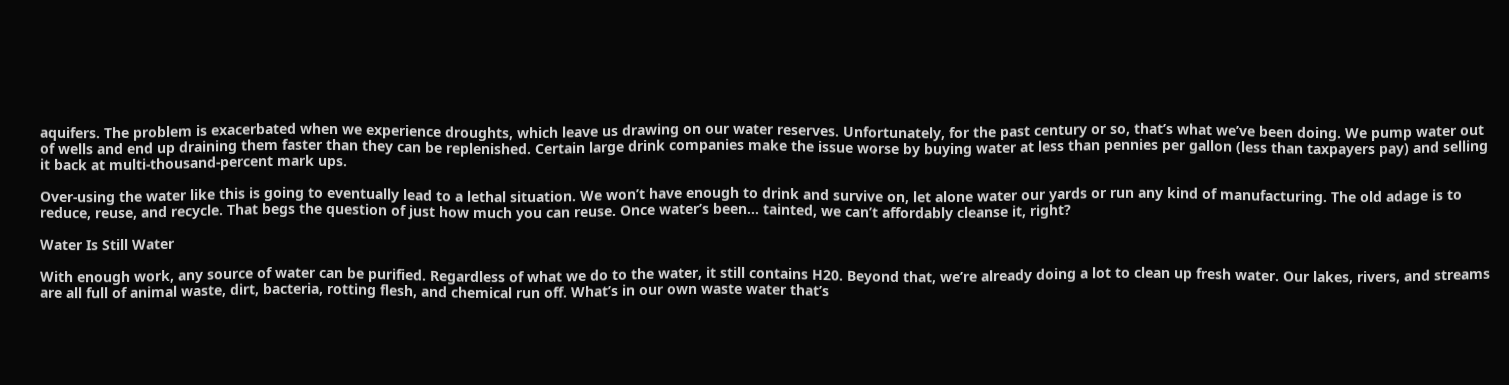aquifers. The problem is exacerbated when we experience droughts, which leave us drawing on our water reserves. Unfortunately, for the past century or so, that’s what we’ve been doing. We pump water out of wells and end up draining them faster than they can be replenished. Certain large drink companies make the issue worse by buying water at less than pennies per gallon (less than taxpayers pay) and selling it back at multi-thousand-percent mark ups.

Over-using the water like this is going to eventually lead to a lethal situation. We won’t have enough to drink and survive on, let alone water our yards or run any kind of manufacturing. The old adage is to reduce, reuse, and recycle. That begs the question of just how much you can reuse. Once water’s been… tainted, we can’t affordably cleanse it, right?

Water Is Still Water

With enough work, any source of water can be purified. Regardless of what we do to the water, it still contains H20. Beyond that, we’re already doing a lot to clean up fresh water. Our lakes, rivers, and streams are all full of animal waste, dirt, bacteria, rotting flesh, and chemical run off. What’s in our own waste water that’s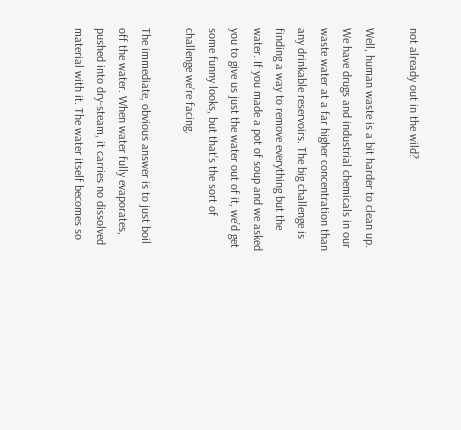not already out in the wild?

Well, human waste is a bit harder to clean up. We have drugs and industrial chemicals in our waste water at a far higher concentration than any drinkable reservoirs. The big challenge is finding a way to remove everything but the water. If you made a pot of soup and we asked you to give us just the water out of it, we’d get some funny looks, but that’s the sort of challenge we’re facing.

The immediate, obvious answer is to just boil off the water. When water fully evaporates, pushed into dry-steam, it carries no dissolved material with it. The water itself becomes so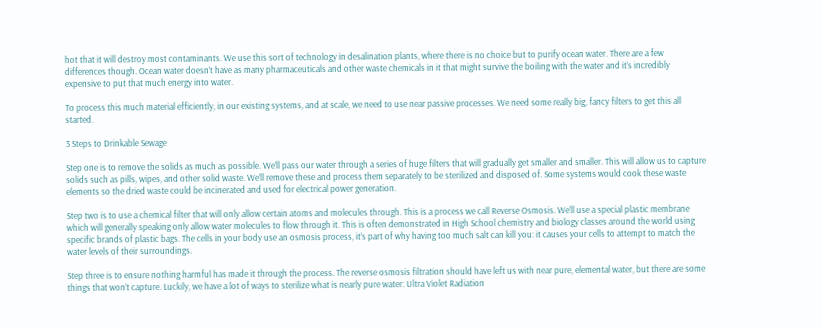hot that it will destroy most contaminants. We use this sort of technology in desalination plants, where there is no choice but to purify ocean water. There are a few differences though. Ocean water doesn’t have as many pharmaceuticals and other waste chemicals in it that might survive the boiling with the water and it’s incredibly expensive to put that much energy into water.

To process this much material efficiently, in our existing systems, and at scale, we need to use near passive processes. We need some really big, fancy filters to get this all started.

3 Steps to Drinkable Sewage

Step one is to remove the solids as much as possible. We’ll pass our water through a series of huge filters that will gradually get smaller and smaller. This will allow us to capture solids such as pills, wipes, and other solid waste. We’ll remove these and process them separately to be sterilized and disposed of. Some systems would cook these waste elements so the dried waste could be incinerated and used for electrical power generation.

Step two is to use a chemical filter that will only allow certain atoms and molecules through. This is a process we call Reverse Osmosis. We’ll use a special plastic membrane which will generally speaking only allow water molecules to flow through it. This is often demonstrated in High School chemistry and biology classes around the world using specific brands of plastic bags. The cells in your body use an osmosis process, it’s part of why having too much salt can kill you: it causes your cells to attempt to match the water levels of their surroundings.

Step three is to ensure nothing harmful has made it through the process. The reverse osmosis filtration should have left us with near pure, elemental water, but there are some things that won’t capture. Luckily, we have a lot of ways to sterilize what is nearly pure water: Ultra Violet Radiation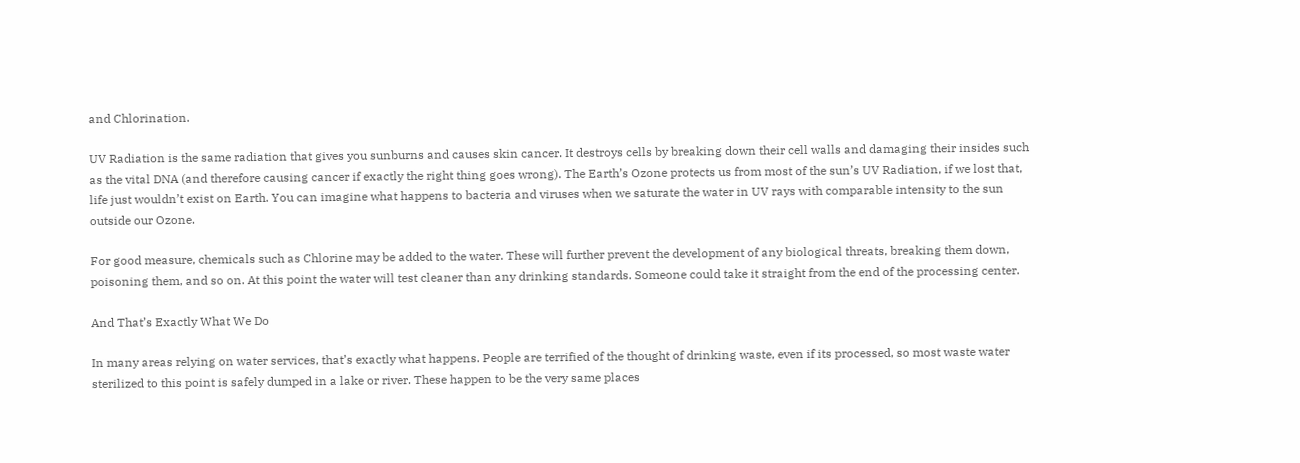and Chlorination.

UV Radiation is the same radiation that gives you sunburns and causes skin cancer. It destroys cells by breaking down their cell walls and damaging their insides such as the vital DNA (and therefore causing cancer if exactly the right thing goes wrong). The Earth’s Ozone protects us from most of the sun’s UV Radiation, if we lost that, life just wouldn’t exist on Earth. You can imagine what happens to bacteria and viruses when we saturate the water in UV rays with comparable intensity to the sun outside our Ozone.

For good measure, chemicals such as Chlorine may be added to the water. These will further prevent the development of any biological threats, breaking them down, poisoning them, and so on. At this point the water will test cleaner than any drinking standards. Someone could take it straight from the end of the processing center.

And That’s Exactly What We Do

In many areas relying on water services, that’s exactly what happens. People are terrified of the thought of drinking waste, even if its processed, so most waste water sterilized to this point is safely dumped in a lake or river. These happen to be the very same places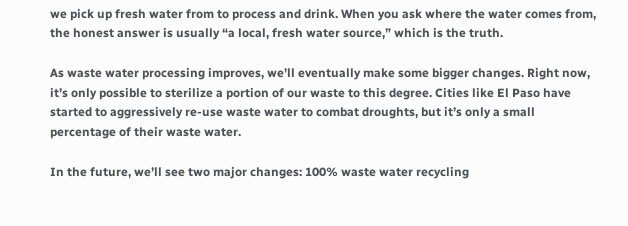we pick up fresh water from to process and drink. When you ask where the water comes from, the honest answer is usually “a local, fresh water source,” which is the truth.

As waste water processing improves, we’ll eventually make some bigger changes. Right now, it’s only possible to sterilize a portion of our waste to this degree. Cities like El Paso have started to aggressively re-use waste water to combat droughts, but it’s only a small percentage of their waste water.

In the future, we’ll see two major changes: 100% waste water recycling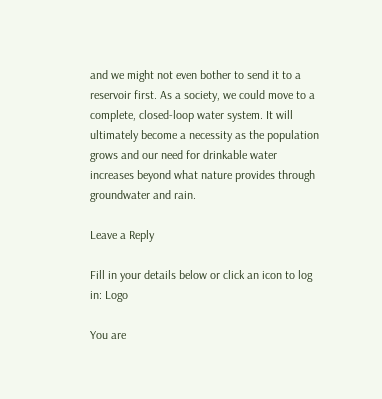and we might not even bother to send it to a reservoir first. As a society, we could move to a complete, closed-loop water system. It will ultimately become a necessity as the population grows and our need for drinkable water increases beyond what nature provides through groundwater and rain.

Leave a Reply

Fill in your details below or click an icon to log in: Logo

You are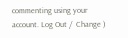commenting using your account. Log Out /  Change )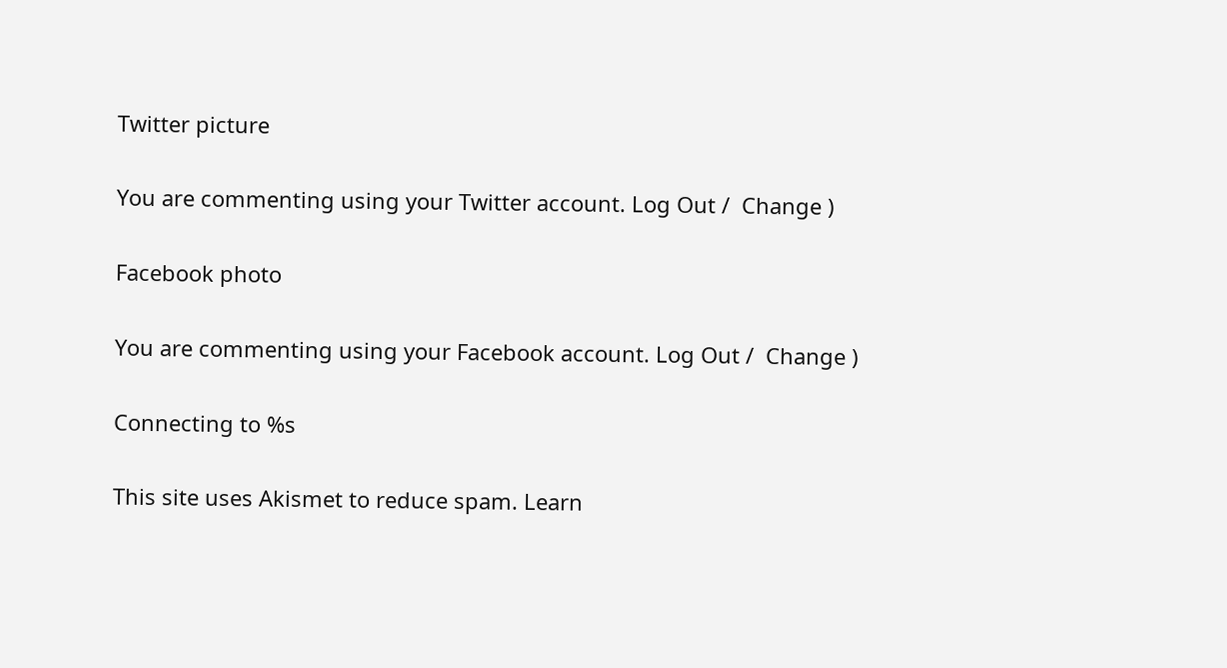Twitter picture

You are commenting using your Twitter account. Log Out /  Change )

Facebook photo

You are commenting using your Facebook account. Log Out /  Change )

Connecting to %s

This site uses Akismet to reduce spam. Learn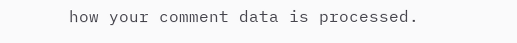how your comment data is processed.